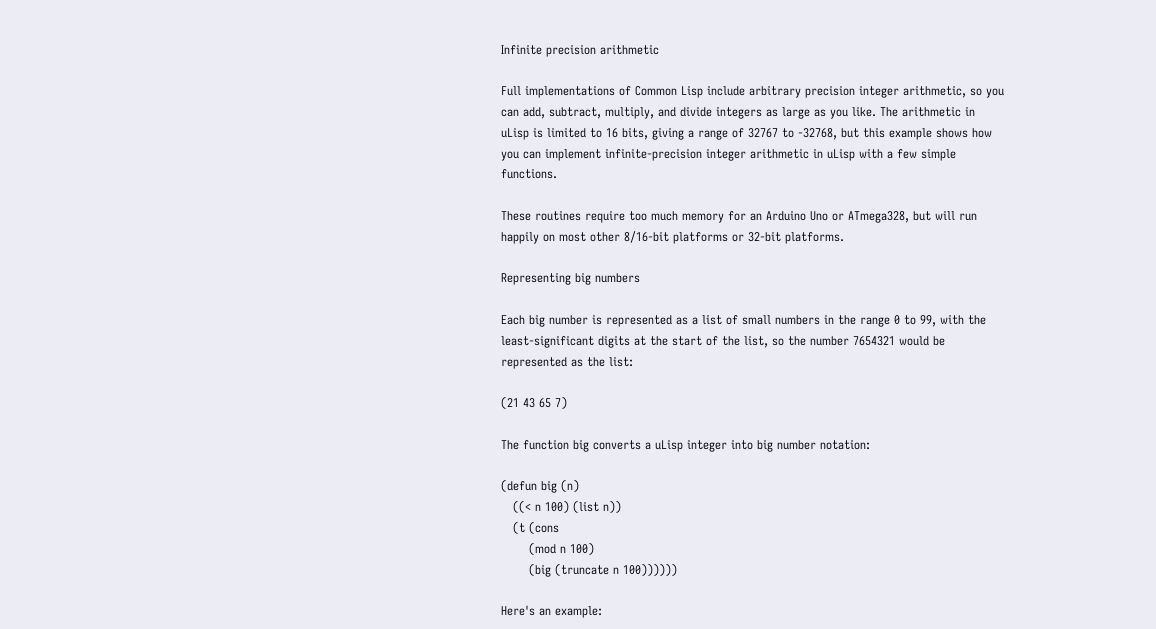Infinite precision arithmetic

Full implementations of Common Lisp include arbitrary precision integer arithmetic, so you can add, subtract, multiply, and divide integers as large as you like. The arithmetic in uLisp is limited to 16 bits, giving a range of 32767 to -32768, but this example shows how you can implement infinite-precision integer arithmetic in uLisp with a few simple functions.

These routines require too much memory for an Arduino Uno or ATmega328, but will run happily on most other 8/16-bit platforms or 32-bit platforms.

Representing big numbers

Each big number is represented as a list of small numbers in the range 0 to 99, with the least-significant digits at the start of the list, so the number 7654321 would be represented as the list:

(21 43 65 7)

The function big converts a uLisp integer into big number notation:

(defun big (n)
   ((< n 100) (list n))
   (t (cons
       (mod n 100)
       (big (truncate n 100))))))

Here's an example: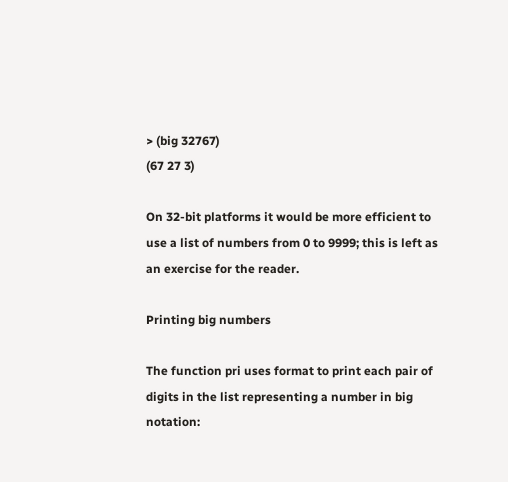> (big 32767)
(67 27 3)

On 32-bit platforms it would be more efficient to use a list of numbers from 0 to 9999; this is left as an exercise for the reader.

Printing big numbers

The function pri uses format to print each pair of digits in the list representing a number in big notation: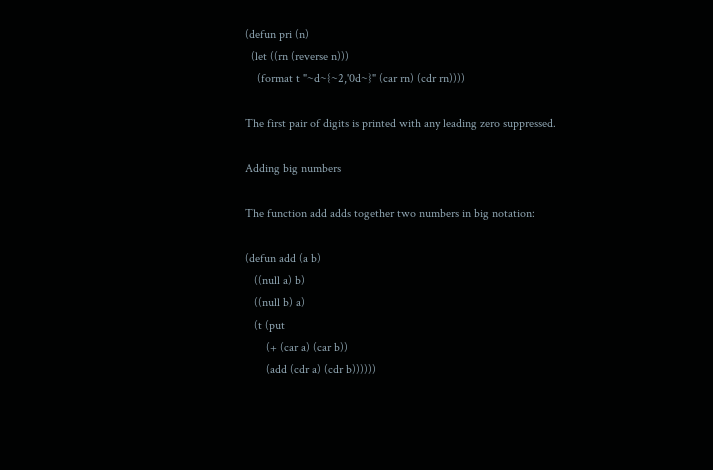(defun pri (n)
  (let ((rn (reverse n)))
    (format t "~d~{~2,'0d~}" (car rn) (cdr rn))))

The first pair of digits is printed with any leading zero suppressed.

Adding big numbers

The function add adds together two numbers in big notation:

(defun add (a b)
   ((null a) b)
   ((null b) a)
   (t (put
       (+ (car a) (car b))
       (add (cdr a) (cdr b))))))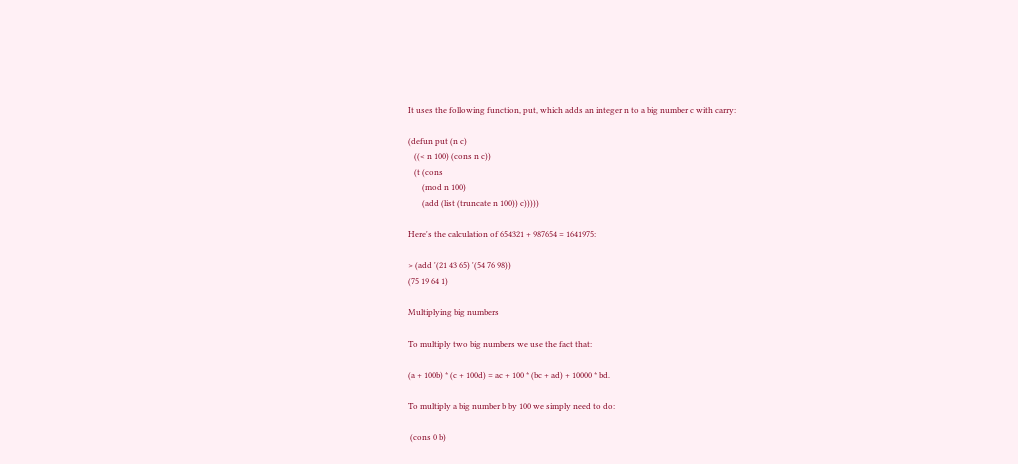It uses the following function, put, which adds an integer n to a big number c with carry:

(defun put (n c)
   ((< n 100) (cons n c))
   (t (cons
       (mod n 100)
       (add (list (truncate n 100)) c)))))

Here's the calculation of 654321 + 987654 = 1641975:

> (add '(21 43 65) '(54 76 98))
(75 19 64 1)

Multiplying big numbers

To multiply two big numbers we use the fact that:

(a + 100b) * (c + 100d) = ac + 100 * (bc + ad) + 10000 * bd.

To multiply a big number b by 100 we simply need to do:

 (cons 0 b)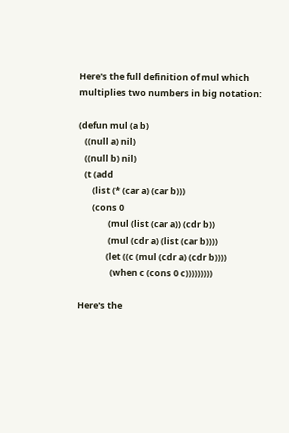Here's the full definition of mul which multiplies two numbers in big notation:

(defun mul (a b)
   ((null a) nil)
   ((null b) nil)
   (t (add
       (list (* (car a) (car b)))
       (cons 0
               (mul (list (car a)) (cdr b))
               (mul (cdr a) (list (car b))))
              (let ((c (mul (cdr a) (cdr b))))
                (when c (cons 0 c)))))))))

Here's the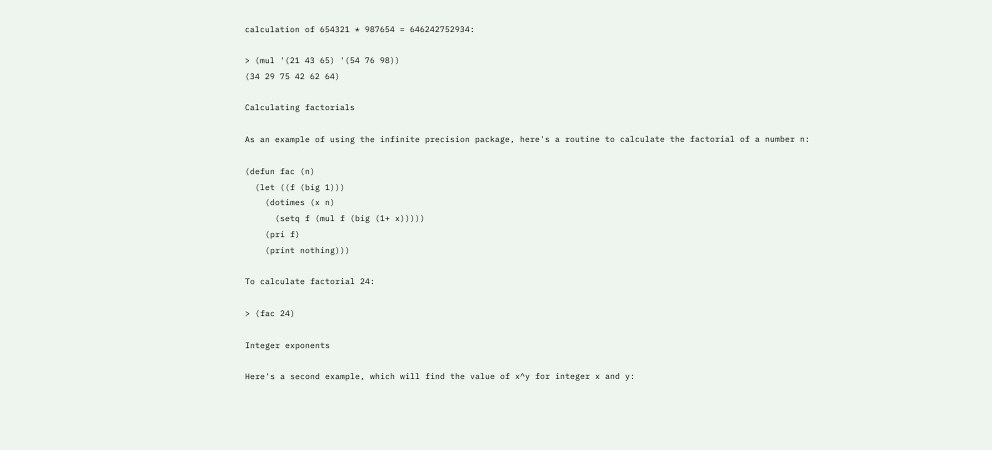calculation of 654321 * 987654 = 646242752934:

> (mul '(21 43 65) '(54 76 98))
(34 29 75 42 62 64)

Calculating factorials

As an example of using the infinite precision package, here's a routine to calculate the factorial of a number n:

(defun fac (n)
  (let ((f (big 1)))
    (dotimes (x n)
      (setq f (mul f (big (1+ x)))))
    (pri f)
    (print nothing)))

To calculate factorial 24:

> (fac 24)

Integer exponents

Here's a second example, which will find the value of x^y for integer x and y: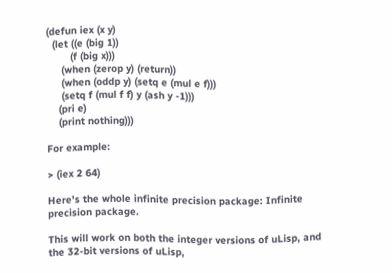(defun iex (x y)
  (let ((e (big 1))
        (f (big x)))
     (when (zerop y) (return))
     (when (oddp y) (setq e (mul e f)))
     (setq f (mul f f) y (ash y -1)))
    (pri e)
    (print nothing)))

For example:

> (iex 2 64)

Here's the whole infinite precision package: Infinite precision package.

This will work on both the integer versions of uLisp, and the 32-bit versions of uLisp,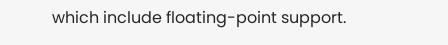which include floating-point support.